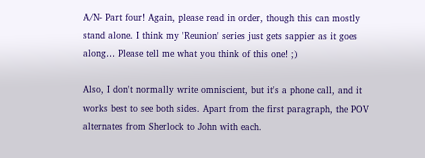A/N- Part four! Again, please read in order, though this can mostly stand alone. I think my 'Reunion' series just gets sappier as it goes along… Please tell me what you think of this one! ;)

Also, I don't normally write omniscient, but it's a phone call, and it works best to see both sides. Apart from the first paragraph, the POV alternates from Sherlock to John with each.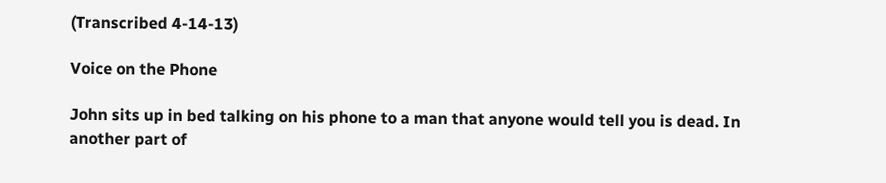(Transcribed 4-14-13)

Voice on the Phone

John sits up in bed talking on his phone to a man that anyone would tell you is dead. In another part of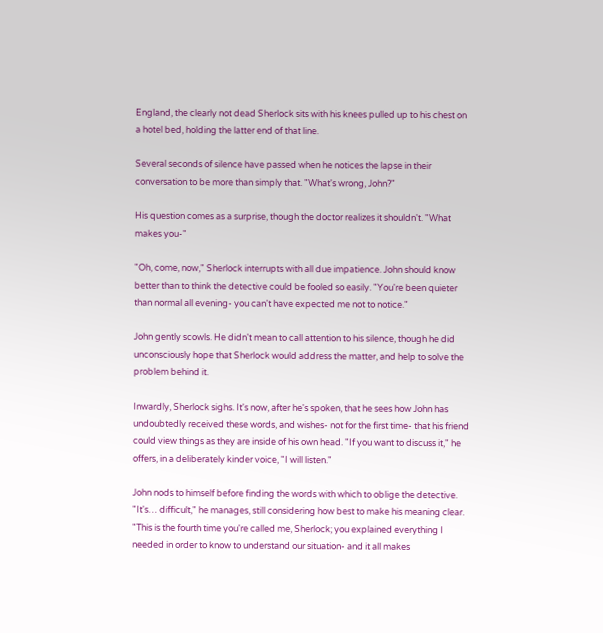England, the clearly not dead Sherlock sits with his knees pulled up to his chest on a hotel bed, holding the latter end of that line.

Several seconds of silence have passed when he notices the lapse in their conversation to be more than simply that. "What's wrong, John?"

His question comes as a surprise, though the doctor realizes it shouldn't. "What makes you-"

"Oh, come, now," Sherlock interrupts with all due impatience. John should know better than to think the detective could be fooled so easily. "You're been quieter than normal all evening- you can't have expected me not to notice."

John gently scowls. He didn't mean to call attention to his silence, though he did unconsciously hope that Sherlock would address the matter, and help to solve the problem behind it.

Inwardly, Sherlock sighs. It's now, after he's spoken, that he sees how John has undoubtedly received these words, and wishes- not for the first time- that his friend could view things as they are inside of his own head. "If you want to discuss it," he offers, in a deliberately kinder voice, "I will listen."

John nods to himself before finding the words with which to oblige the detective. "It's… difficult," he manages, still considering how best to make his meaning clear. "This is the fourth time you're called me, Sherlock; you explained everything I needed in order to know to understand our situation- and it all makes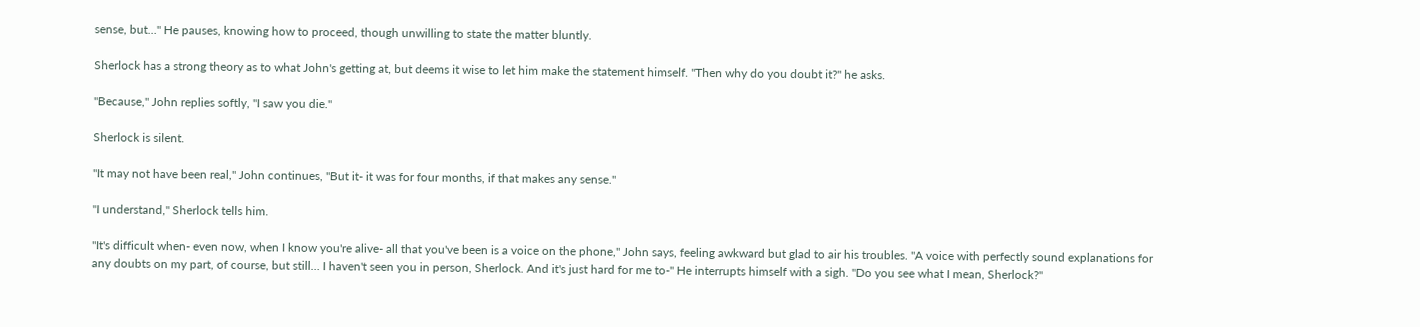sense, but…" He pauses, knowing how to proceed, though unwilling to state the matter bluntly.

Sherlock has a strong theory as to what John's getting at, but deems it wise to let him make the statement himself. "Then why do you doubt it?" he asks.

"Because," John replies softly, "I saw you die."

Sherlock is silent.

"It may not have been real," John continues, "But it- it was for four months, if that makes any sense."

"I understand," Sherlock tells him.

"It's difficult when- even now, when I know you're alive- all that you've been is a voice on the phone," John says, feeling awkward but glad to air his troubles. "A voice with perfectly sound explanations for any doubts on my part, of course, but still… I haven't seen you in person, Sherlock. And it's just hard for me to-" He interrupts himself with a sigh. "Do you see what I mean, Sherlock?"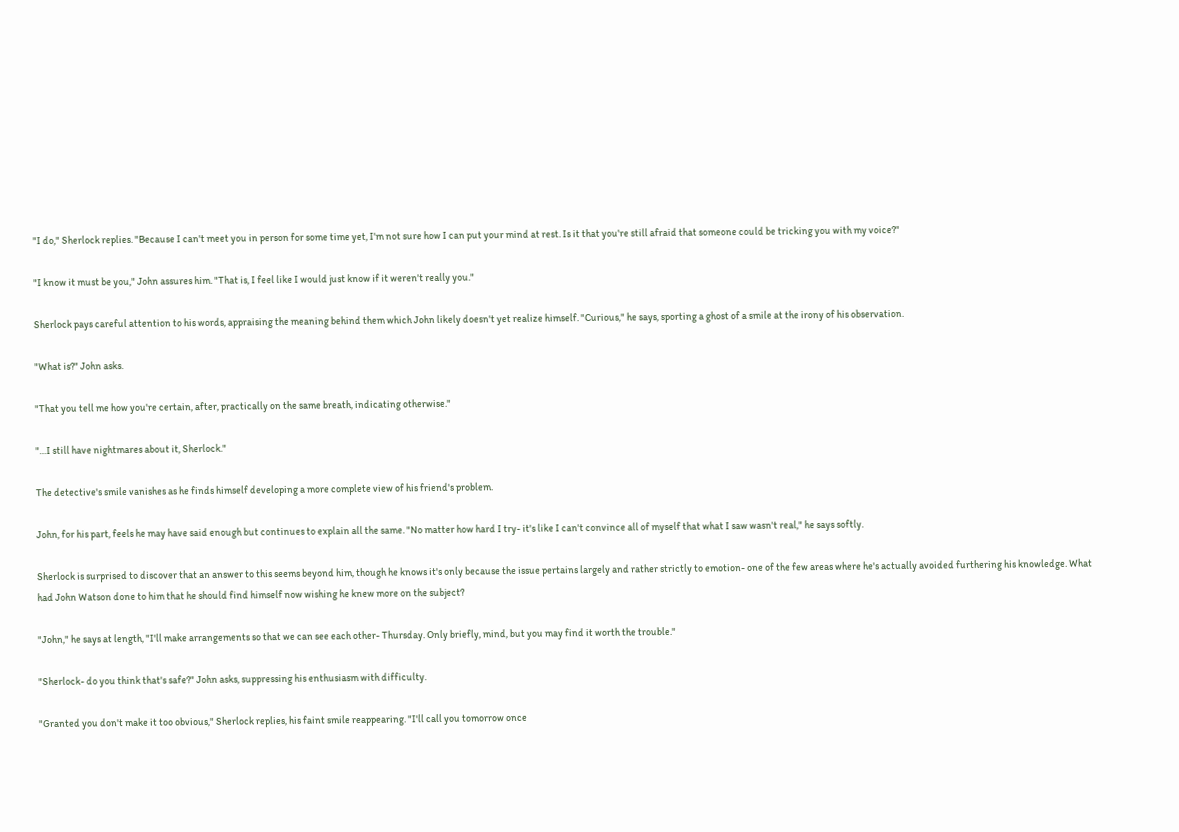"I do," Sherlock replies. "Because I can't meet you in person for some time yet, I'm not sure how I can put your mind at rest. Is it that you're still afraid that someone could be tricking you with my voice?"

"I know it must be you," John assures him. "That is, I feel like I would just know if it weren't really you."

Sherlock pays careful attention to his words, appraising the meaning behind them which John likely doesn't yet realize himself. "Curious," he says, sporting a ghost of a smile at the irony of his observation.

"What is?" John asks.

"That you tell me how you're certain, after, practically on the same breath, indicating otherwise."

"…I still have nightmares about it, Sherlock."

The detective's smile vanishes as he finds himself developing a more complete view of his friend's problem.

John, for his part, feels he may have said enough but continues to explain all the same. "No matter how hard I try- it's like I can't convince all of myself that what I saw wasn't real," he says softly.

Sherlock is surprised to discover that an answer to this seems beyond him, though he knows it's only because the issue pertains largely and rather strictly to emotion- one of the few areas where he's actually avoided furthering his knowledge. What had John Watson done to him that he should find himself now wishing he knew more on the subject?

"John," he says at length, "I'll make arrangements so that we can see each other- Thursday. Only briefly, mind, but you may find it worth the trouble."

"Sherlock- do you think that's safe?" John asks, suppressing his enthusiasm with difficulty.

"Granted you don't make it too obvious," Sherlock replies, his faint smile reappearing. "I'll call you tomorrow once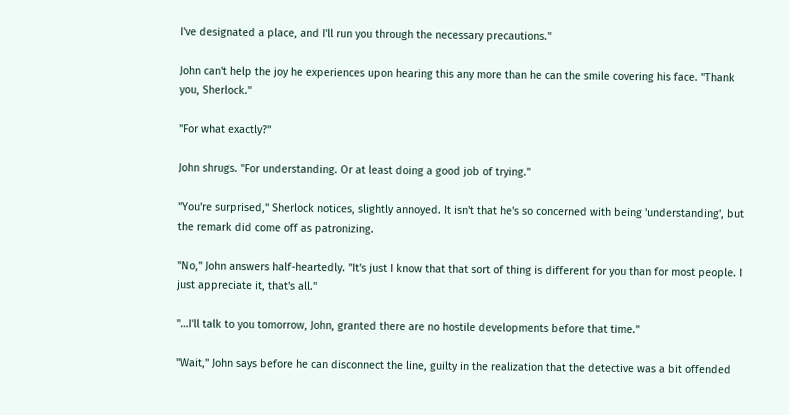I've designated a place, and I'll run you through the necessary precautions."

John can't help the joy he experiences upon hearing this any more than he can the smile covering his face. "Thank you, Sherlock."

"For what exactly?"

John shrugs. "For understanding. Or at least doing a good job of trying."

"You're surprised," Sherlock notices, slightly annoyed. It isn't that he's so concerned with being 'understanding', but the remark did come off as patronizing.

"No," John answers half-heartedly. "It's just I know that that sort of thing is different for you than for most people. I just appreciate it, that's all."

"…I'll talk to you tomorrow, John, granted there are no hostile developments before that time."

"Wait," John says before he can disconnect the line, guilty in the realization that the detective was a bit offended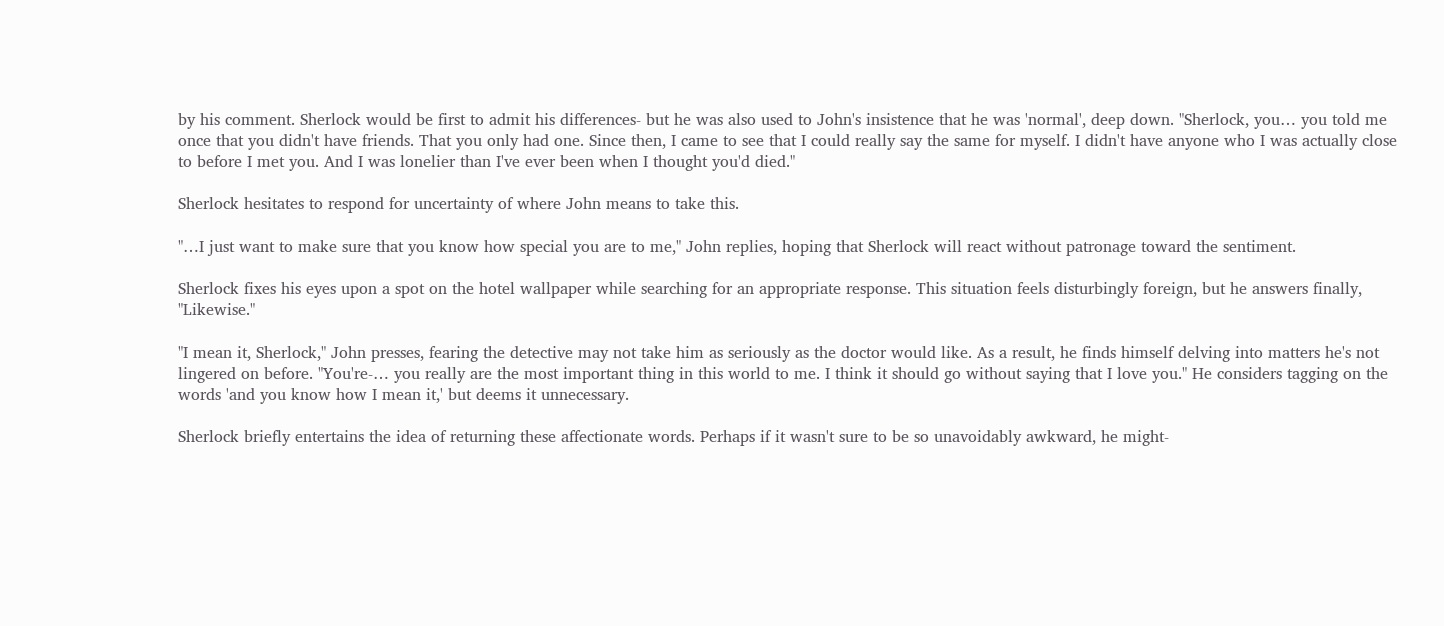by his comment. Sherlock would be first to admit his differences- but he was also used to John's insistence that he was 'normal', deep down. "Sherlock, you… you told me once that you didn't have friends. That you only had one. Since then, I came to see that I could really say the same for myself. I didn't have anyone who I was actually close to before I met you. And I was lonelier than I've ever been when I thought you'd died."

Sherlock hesitates to respond for uncertainty of where John means to take this.

"…I just want to make sure that you know how special you are to me," John replies, hoping that Sherlock will react without patronage toward the sentiment.

Sherlock fixes his eyes upon a spot on the hotel wallpaper while searching for an appropriate response. This situation feels disturbingly foreign, but he answers finally, "Likewise."

"I mean it, Sherlock," John presses, fearing the detective may not take him as seriously as the doctor would like. As a result, he finds himself delving into matters he's not lingered on before. "You're-… you really are the most important thing in this world to me. I think it should go without saying that I love you." He considers tagging on the words 'and you know how I mean it,' but deems it unnecessary.

Sherlock briefly entertains the idea of returning these affectionate words. Perhaps if it wasn't sure to be so unavoidably awkward, he might-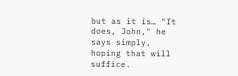but as it is… "It does, John," he says simply, hoping that will suffice.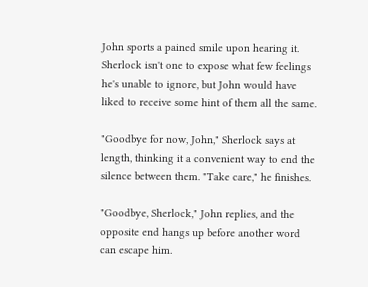John sports a pained smile upon hearing it. Sherlock isn't one to expose what few feelings he's unable to ignore, but John would have liked to receive some hint of them all the same.

"Goodbye for now, John," Sherlock says at length, thinking it a convenient way to end the silence between them. "Take care," he finishes.

"Goodbye, Sherlock," John replies, and the opposite end hangs up before another word can escape him.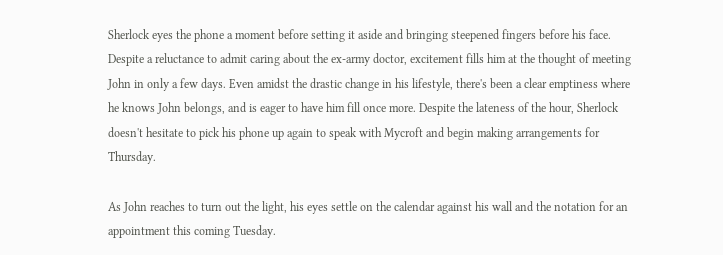Sherlock eyes the phone a moment before setting it aside and bringing steepened fingers before his face. Despite a reluctance to admit caring about the ex-army doctor, excitement fills him at the thought of meeting John in only a few days. Even amidst the drastic change in his lifestyle, there's been a clear emptiness where he knows John belongs, and is eager to have him fill once more. Despite the lateness of the hour, Sherlock doesn't hesitate to pick his phone up again to speak with Mycroft and begin making arrangements for Thursday.

As John reaches to turn out the light, his eyes settle on the calendar against his wall and the notation for an appointment this coming Tuesday.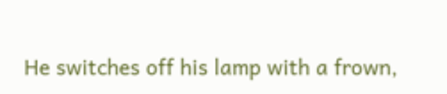He switches off his lamp with a frown,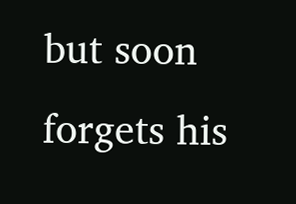but soon forgets his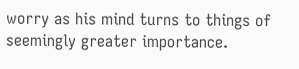worry as his mind turns to things of seemingly greater importance.